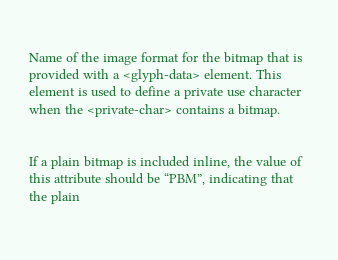Name of the image format for the bitmap that is provided with a <glyph-data> element. This element is used to define a private use character when the <private-char> contains a bitmap.


If a plain bitmap is included inline, the value of this attribute should be “PBM”, indicating that the plain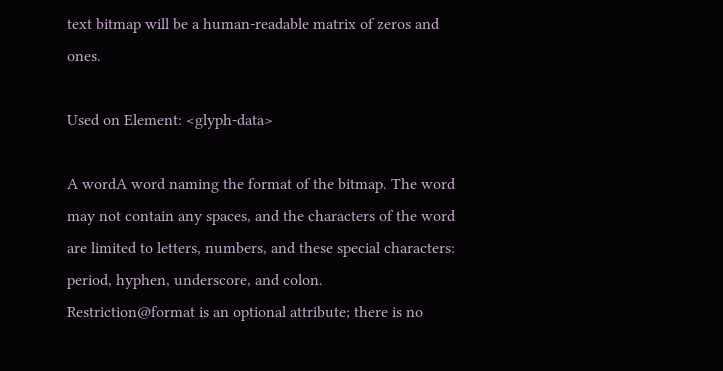text bitmap will be a human-readable matrix of zeros and ones.

Used on Element: <glyph-data>

A wordA word naming the format of the bitmap. The word may not contain any spaces, and the characters of the word are limited to letters, numbers, and these special characters: period, hyphen, underscore, and colon.
Restriction@format is an optional attribute; there is no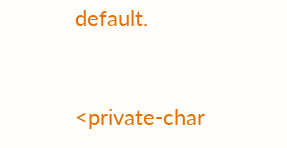default.


<private-char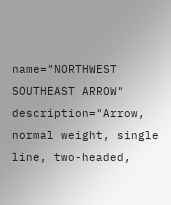name="NORTHWEST SOUTHEAST ARROW" description="Arrow,
normal weight, single line, two-headed,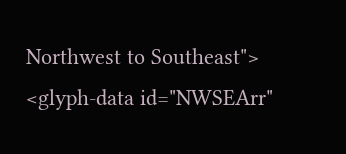Northwest to Southeast">
<glyph-data id="NWSEArr"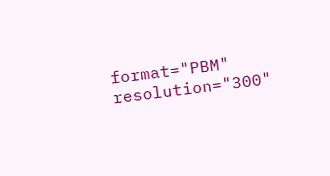format="PBM" resolution="300"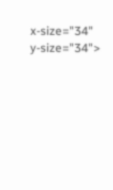x-size="34" y-size="34">